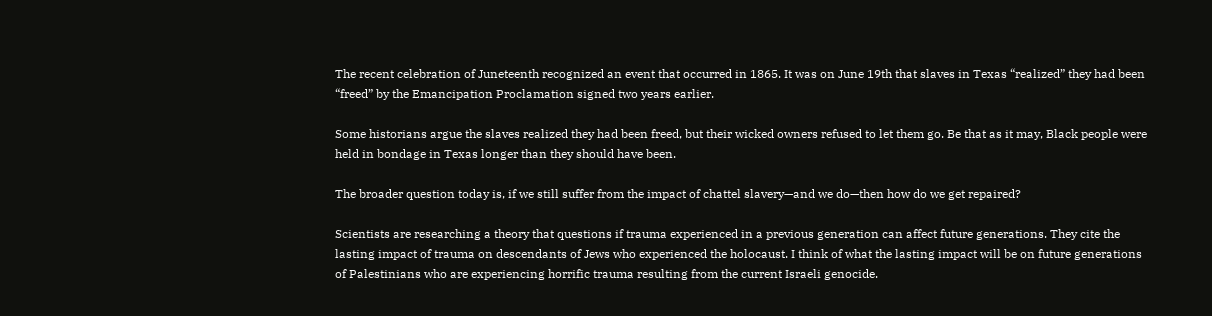The recent celebration of Juneteenth recognized an event that occurred in 1865. It was on June 19th that slaves in Texas “realized” they had been “freed” by the Emancipation Proclamation signed two years earlier.

Some historians argue the slaves realized they had been freed, but their wicked owners refused to let them go. Be that as it may, Black people were held in bondage in Texas longer than they should have been.

The broader question today is, if we still suffer from the impact of chattel slavery—and we do—then how do we get repaired?

Scientists are researching a theory that questions if trauma experienced in a previous generation can affect future generations. They cite the lasting impact of trauma on descendants of Jews who experienced the holocaust. I think of what the lasting impact will be on future generations of Palestinians who are experiencing horrific trauma resulting from the current Israeli genocide.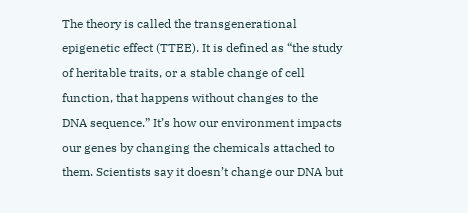The theory is called the transgenerational epigenetic effect (TTEE). It is defined as “the study of heritable traits, or a stable change of cell function, that happens without changes to the DNA sequence.” It’s how our environment impacts our genes by changing the chemicals attached to them. Scientists say it doesn’t change our DNA but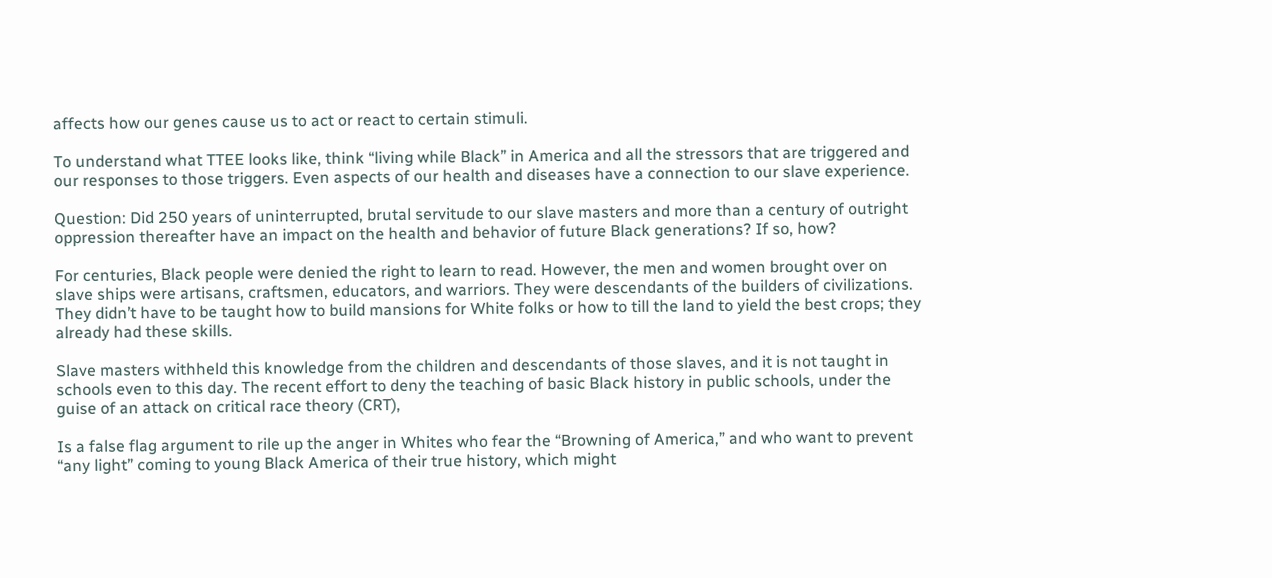affects how our genes cause us to act or react to certain stimuli.

To understand what TTEE looks like, think “living while Black” in America and all the stressors that are triggered and our responses to those triggers. Even aspects of our health and diseases have a connection to our slave experience.

Question: Did 250 years of uninterrupted, brutal servitude to our slave masters and more than a century of outright oppression thereafter have an impact on the health and behavior of future Black generations? If so, how?

For centuries, Black people were denied the right to learn to read. However, the men and women brought over on slave ships were artisans, craftsmen, educators, and warriors. They were descendants of the builders of civilizations. They didn’t have to be taught how to build mansions for White folks or how to till the land to yield the best crops; they already had these skills.

Slave masters withheld this knowledge from the children and descendants of those slaves, and it is not taught in schools even to this day. The recent effort to deny the teaching of basic Black history in public schools, under the guise of an attack on critical race theory (CRT),

Is a false flag argument to rile up the anger in Whites who fear the “Browning of America,” and who want to prevent “any light” coming to young Black America of their true history, which might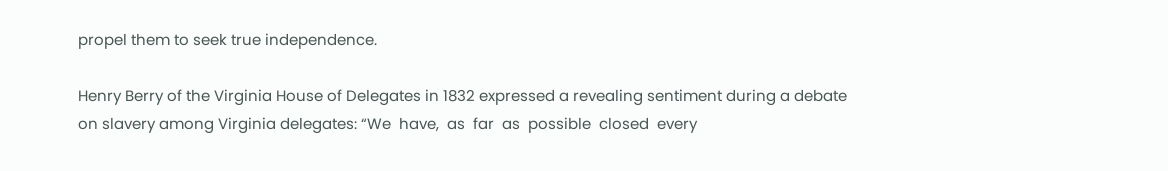propel them to seek true independence.

Henry Berry of the Virginia House of Delegates in 1832 expressed a revealing sentiment during a debate on slavery among Virginia delegates: “We  have,  as  far  as  possible  closed  every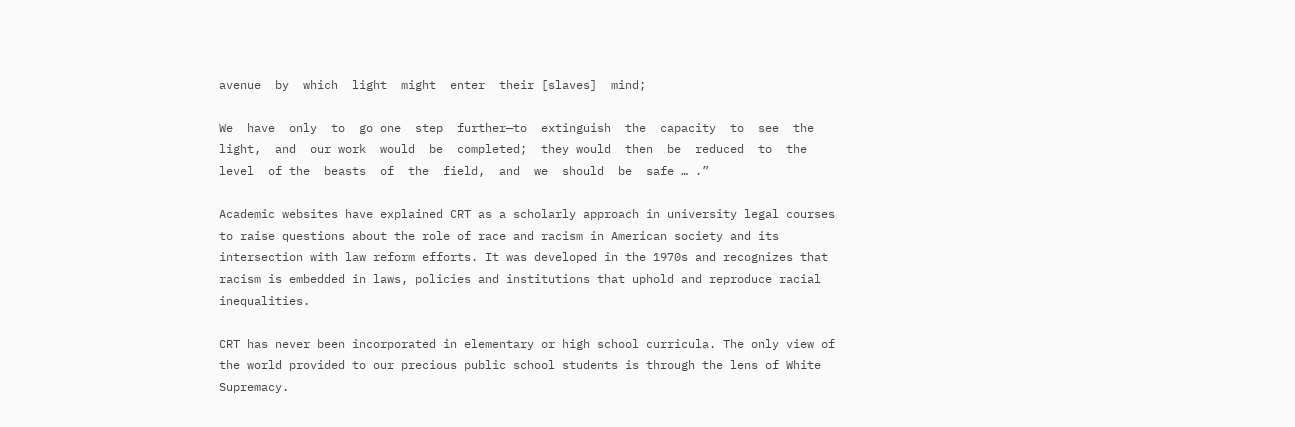avenue  by  which  light  might  enter  their [slaves]  mind;

We  have  only  to  go one  step  further—to  extinguish  the  capacity  to  see  the  light,  and  our work  would  be  completed;  they would  then  be  reduced  to  the  level  of the  beasts  of  the  field,  and  we  should  be  safe … .”

Academic websites have explained CRT as a scholarly approach in university legal courses to raise questions about the role of race and racism in American society and its intersection with law reform efforts. It was developed in the 1970s and recognizes that racism is embedded in laws, policies and institutions that uphold and reproduce racial inequalities.

CRT has never been incorporated in elementary or high school curricula. The only view of the world provided to our precious public school students is through the lens of White Supremacy.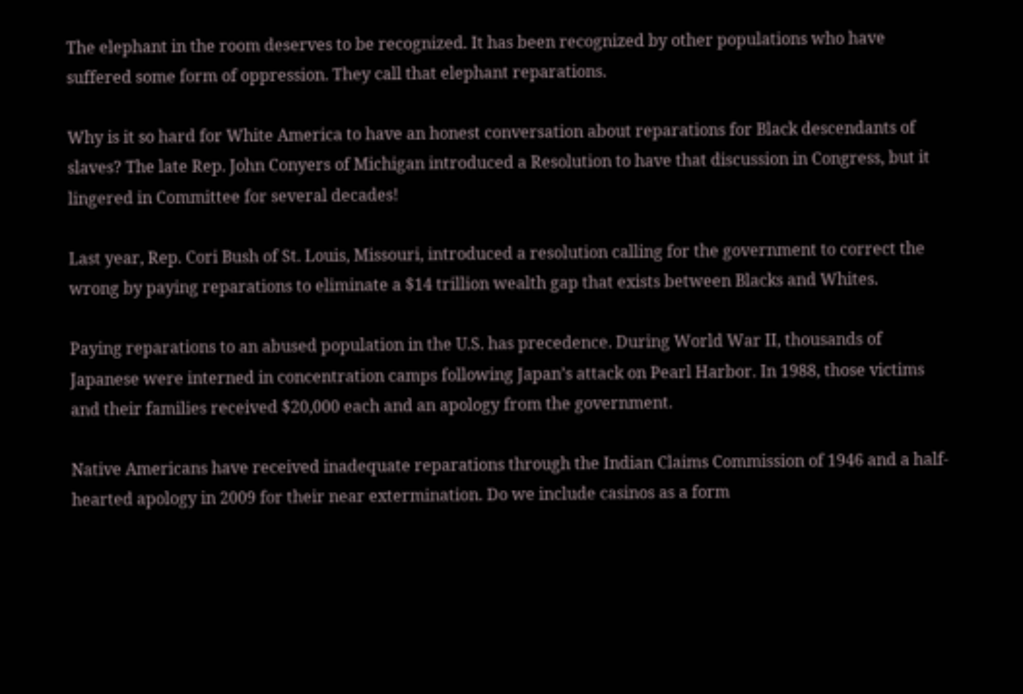The elephant in the room deserves to be recognized. It has been recognized by other populations who have suffered some form of oppression. They call that elephant reparations.

Why is it so hard for White America to have an honest conversation about reparations for Black descendants of slaves? The late Rep. John Conyers of Michigan introduced a Resolution to have that discussion in Congress, but it lingered in Committee for several decades!

Last year, Rep. Cori Bush of St. Louis, Missouri, introduced a resolution calling for the government to correct the wrong by paying reparations to eliminate a $14 trillion wealth gap that exists between Blacks and Whites.

Paying reparations to an abused population in the U.S. has precedence. During World War II, thousands of Japanese were interned in concentration camps following Japan’s attack on Pearl Harbor. In 1988, those victims and their families received $20,000 each and an apology from the government.

Native Americans have received inadequate reparations through the Indian Claims Commission of 1946 and a half-hearted apology in 2009 for their near extermination. Do we include casinos as a form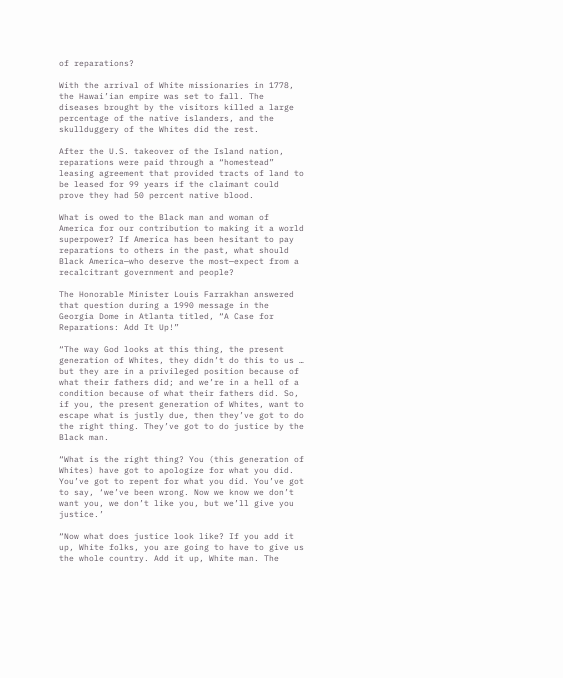of reparations?

With the arrival of White missionaries in 1778, the Hawai’ian empire was set to fall. The diseases brought by the visitors killed a large percentage of the native islanders, and the skullduggery of the Whites did the rest.

After the U.S. takeover of the Island nation, reparations were paid through a “homestead” leasing agreement that provided tracts of land to be leased for 99 years if the claimant could prove they had 50 percent native blood.

What is owed to the Black man and woman of America for our contribution to making it a world superpower? If America has been hesitant to pay reparations to others in the past, what should Black America—who deserve the most—expect from a recalcitrant government and people?

The Honorable Minister Louis Farrakhan answered that question during a 1990 message in the Georgia Dome in Atlanta titled, “A Case for Reparations: Add It Up!”

“The way God looks at this thing, the present generation of Whites, they didn’t do this to us …  but they are in a privileged position because of what their fathers did; and we’re in a hell of a condition because of what their fathers did. So, if you, the present generation of Whites, want to escape what is justly due, then they’ve got to do the right thing. They’ve got to do justice by the Black man.

“What is the right thing? You (this generation of Whites) have got to apologize for what you did. You’ve got to repent for what you did. You’ve got to say, ‘we’ve been wrong. Now we know we don’t want you, we don’t like you, but we’ll give you justice.’

“Now what does justice look like? If you add it up, White folks, you are going to have to give us the whole country. Add it up, White man. The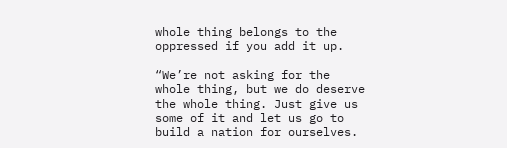whole thing belongs to the oppressed if you add it up.

“We’re not asking for the whole thing, but we do deserve the whole thing. Just give us some of it and let us go to build a nation for ourselves.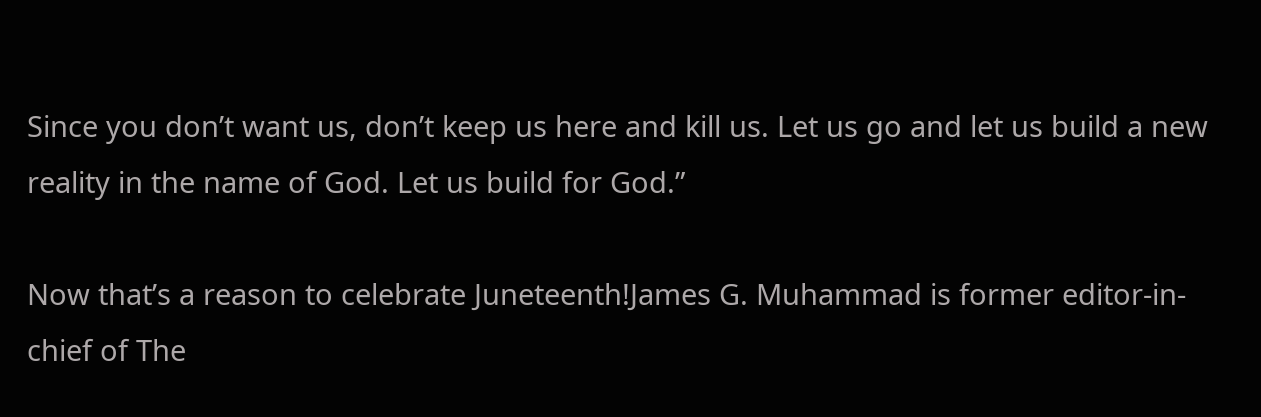Since you don’t want us, don’t keep us here and kill us. Let us go and let us build a new reality in the name of God. Let us build for God.”

Now that’s a reason to celebrate Juneteenth!James G. Muhammad is former editor-in-chief of The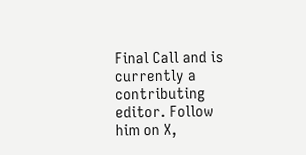Final Call and is currently a contributing editor. Follow him on X,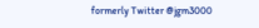formerly Twitter @jgm3000